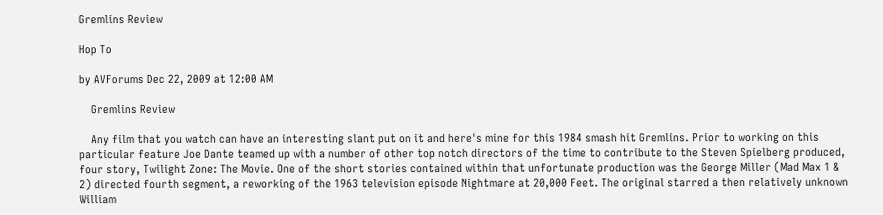Gremlins Review

Hop To

by AVForums Dec 22, 2009 at 12:00 AM

    Gremlins Review

    Any film that you watch can have an interesting slant put on it and here's mine for this 1984 smash hit Gremlins. Prior to working on this particular feature Joe Dante teamed up with a number of other top notch directors of the time to contribute to the Steven Spielberg produced, four story, Twilight Zone: The Movie. One of the short stories contained within that unfortunate production was the George Miller (Mad Max 1 & 2) directed fourth segment, a reworking of the 1963 television episode Nightmare at 20,000 Feet. The original starred a then relatively unknown William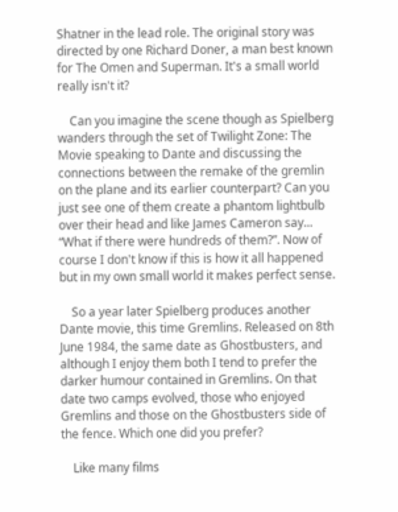Shatner in the lead role. The original story was directed by one Richard Doner, a man best known for The Omen and Superman. It's a small world really isn't it?

    Can you imagine the scene though as Spielberg wanders through the set of Twilight Zone: The Movie speaking to Dante and discussing the connections between the remake of the gremlin on the plane and its earlier counterpart? Can you just see one of them create a phantom lightbulb over their head and like James Cameron say... “What if there were hundreds of them?”. Now of course I don't know if this is how it all happened but in my own small world it makes perfect sense.

    So a year later Spielberg produces another Dante movie, this time Gremlins. Released on 8th June 1984, the same date as Ghostbusters, and although I enjoy them both I tend to prefer the darker humour contained in Gremlins. On that date two camps evolved, those who enjoyed Gremlins and those on the Ghostbusters side of the fence. Which one did you prefer?

    Like many films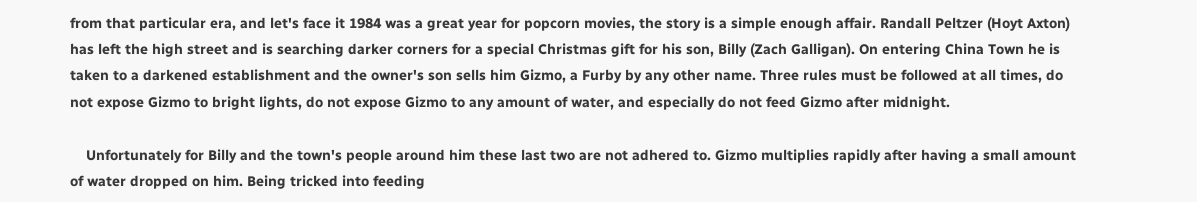from that particular era, and let's face it 1984 was a great year for popcorn movies, the story is a simple enough affair. Randall Peltzer (Hoyt Axton) has left the high street and is searching darker corners for a special Christmas gift for his son, Billy (Zach Galligan). On entering China Town he is taken to a darkened establishment and the owner's son sells him Gizmo, a Furby by any other name. Three rules must be followed at all times, do not expose Gizmo to bright lights, do not expose Gizmo to any amount of water, and especially do not feed Gizmo after midnight.

    Unfortunately for Billy and the town's people around him these last two are not adhered to. Gizmo multiplies rapidly after having a small amount of water dropped on him. Being tricked into feeding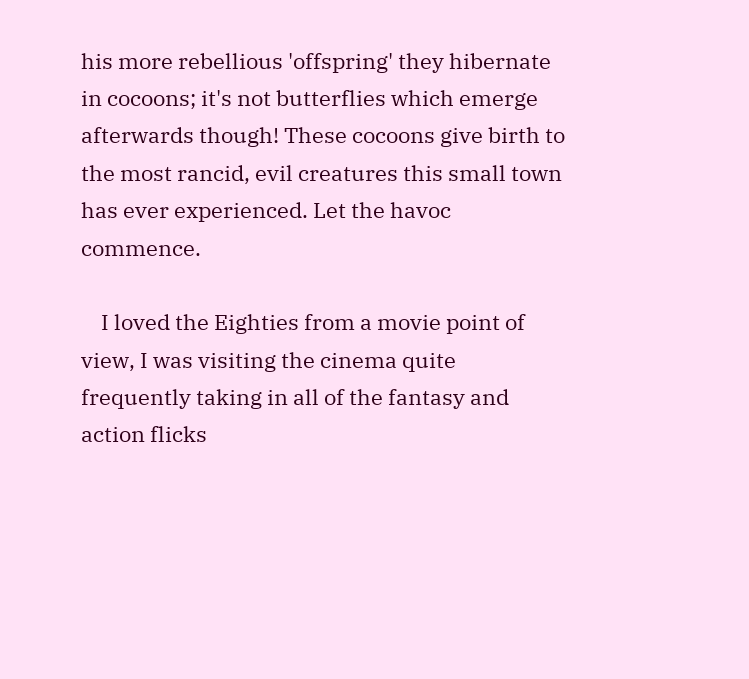his more rebellious 'offspring' they hibernate in cocoons; it's not butterflies which emerge afterwards though! These cocoons give birth to the most rancid, evil creatures this small town has ever experienced. Let the havoc commence.

    I loved the Eighties from a movie point of view, I was visiting the cinema quite frequently taking in all of the fantasy and action flicks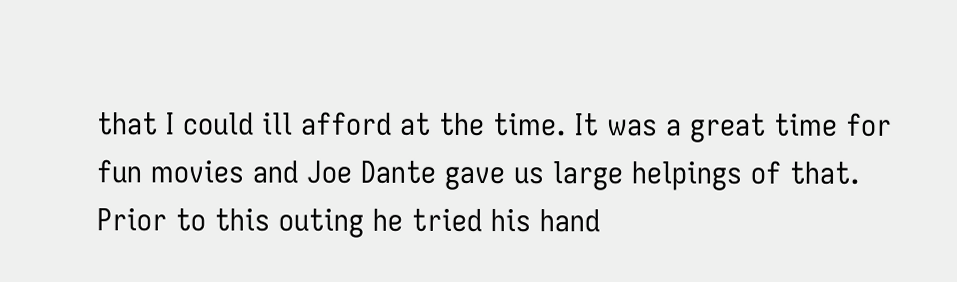that I could ill afford at the time. It was a great time for fun movies and Joe Dante gave us large helpings of that. Prior to this outing he tried his hand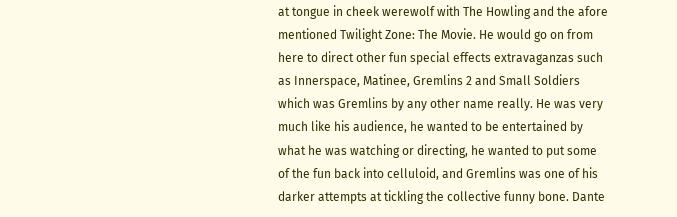at tongue in cheek werewolf with The Howling and the afore mentioned Twilight Zone: The Movie. He would go on from here to direct other fun special effects extravaganzas such as Innerspace, Matinee, Gremlins 2 and Small Soldiers which was Gremlins by any other name really. He was very much like his audience, he wanted to be entertained by what he was watching or directing, he wanted to put some of the fun back into celluloid, and Gremlins was one of his darker attempts at tickling the collective funny bone. Dante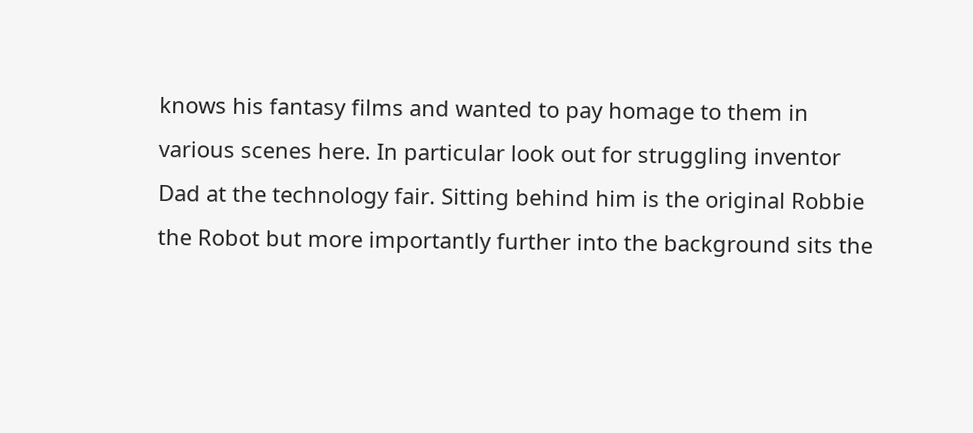knows his fantasy films and wanted to pay homage to them in various scenes here. In particular look out for struggling inventor Dad at the technology fair. Sitting behind him is the original Robbie the Robot but more importantly further into the background sits the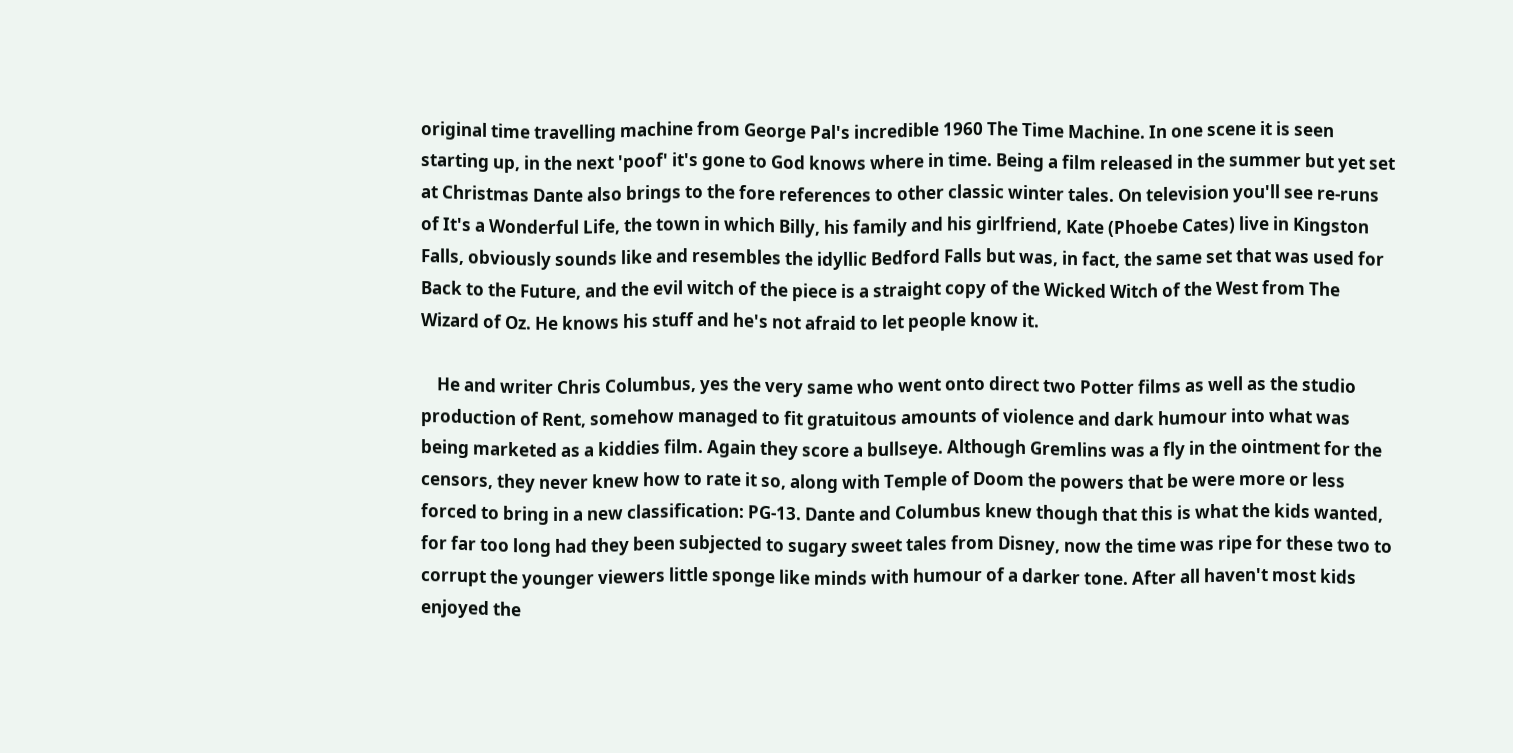original time travelling machine from George Pal's incredible 1960 The Time Machine. In one scene it is seen starting up, in the next 'poof' it's gone to God knows where in time. Being a film released in the summer but yet set at Christmas Dante also brings to the fore references to other classic winter tales. On television you'll see re-runs of It's a Wonderful Life, the town in which Billy, his family and his girlfriend, Kate (Phoebe Cates) live in Kingston Falls, obviously sounds like and resembles the idyllic Bedford Falls but was, in fact, the same set that was used for Back to the Future, and the evil witch of the piece is a straight copy of the Wicked Witch of the West from The Wizard of Oz. He knows his stuff and he's not afraid to let people know it.

    He and writer Chris Columbus, yes the very same who went onto direct two Potter films as well as the studio production of Rent, somehow managed to fit gratuitous amounts of violence and dark humour into what was being marketed as a kiddies film. Again they score a bullseye. Although Gremlins was a fly in the ointment for the censors, they never knew how to rate it so, along with Temple of Doom the powers that be were more or less forced to bring in a new classification: PG-13. Dante and Columbus knew though that this is what the kids wanted, for far too long had they been subjected to sugary sweet tales from Disney, now the time was ripe for these two to corrupt the younger viewers little sponge like minds with humour of a darker tone. After all haven't most kids enjoyed the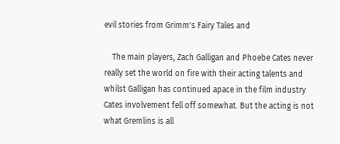evil stories from Grimm's Fairy Tales and

    The main players, Zach Galligan and Phoebe Cates never really set the world on fire with their acting talents and whilst Galligan has continued apace in the film industry Cates involvement fell off somewhat. But the acting is not what Gremlins is all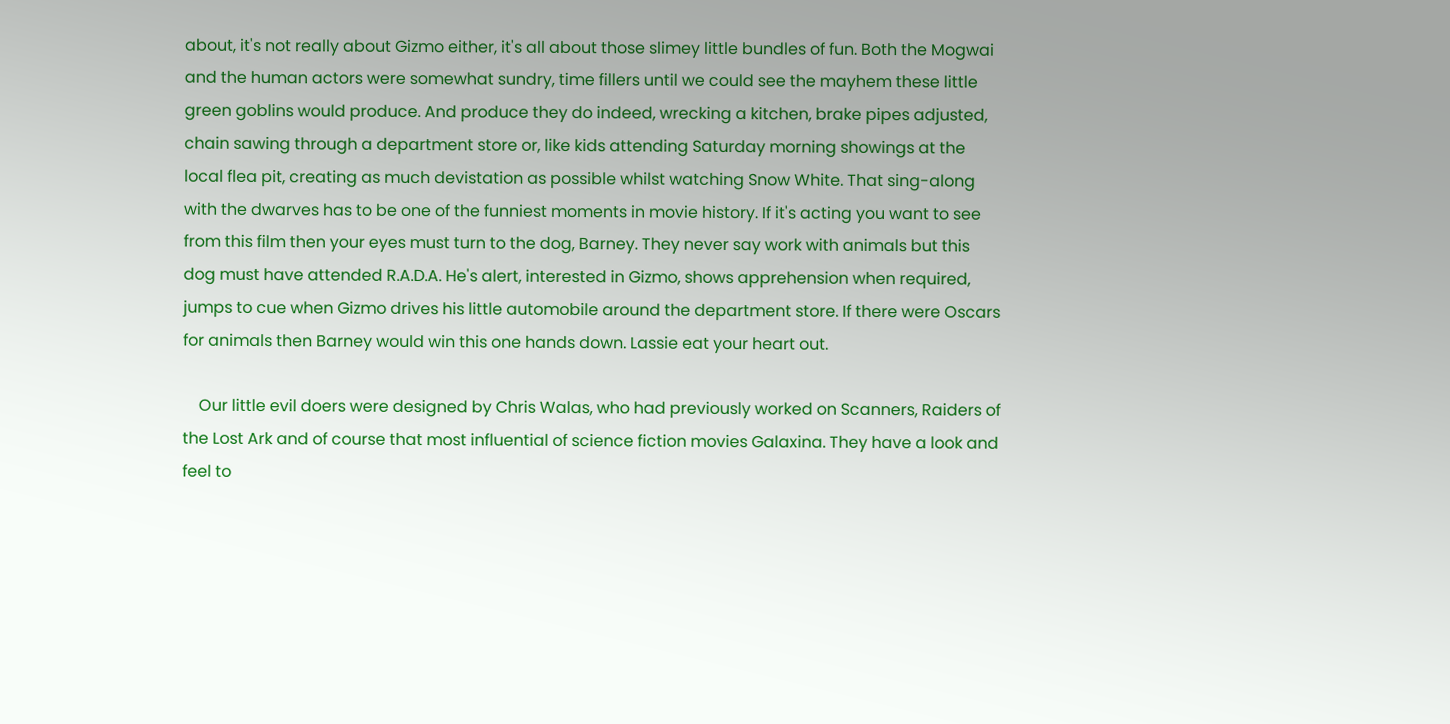about, it's not really about Gizmo either, it's all about those slimey little bundles of fun. Both the Mogwai and the human actors were somewhat sundry, time fillers until we could see the mayhem these little green goblins would produce. And produce they do indeed, wrecking a kitchen, brake pipes adjusted, chain sawing through a department store or, like kids attending Saturday morning showings at the local flea pit, creating as much devistation as possible whilst watching Snow White. That sing-along with the dwarves has to be one of the funniest moments in movie history. If it's acting you want to see from this film then your eyes must turn to the dog, Barney. They never say work with animals but this dog must have attended R.A.D.A. He's alert, interested in Gizmo, shows apprehension when required, jumps to cue when Gizmo drives his little automobile around the department store. If there were Oscars for animals then Barney would win this one hands down. Lassie eat your heart out.

    Our little evil doers were designed by Chris Walas, who had previously worked on Scanners, Raiders of the Lost Ark and of course that most influential of science fiction movies Galaxina. They have a look and feel to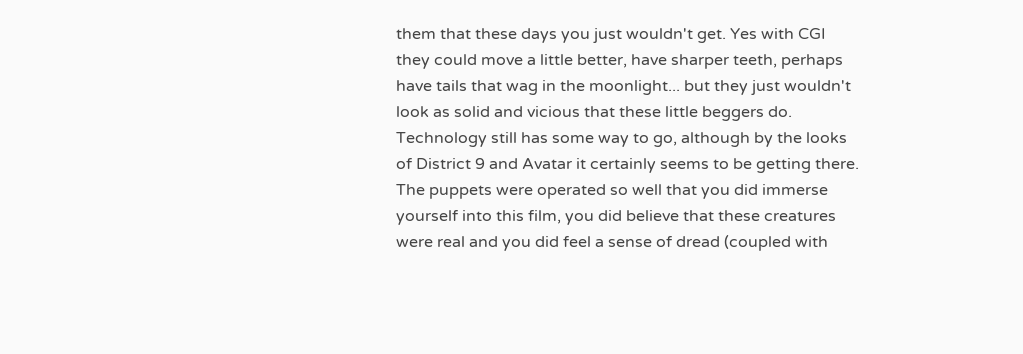them that these days you just wouldn't get. Yes with CGI they could move a little better, have sharper teeth, perhaps have tails that wag in the moonlight... but they just wouldn't look as solid and vicious that these little beggers do. Technology still has some way to go, although by the looks of District 9 and Avatar it certainly seems to be getting there. The puppets were operated so well that you did immerse yourself into this film, you did believe that these creatures were real and you did feel a sense of dread (coupled with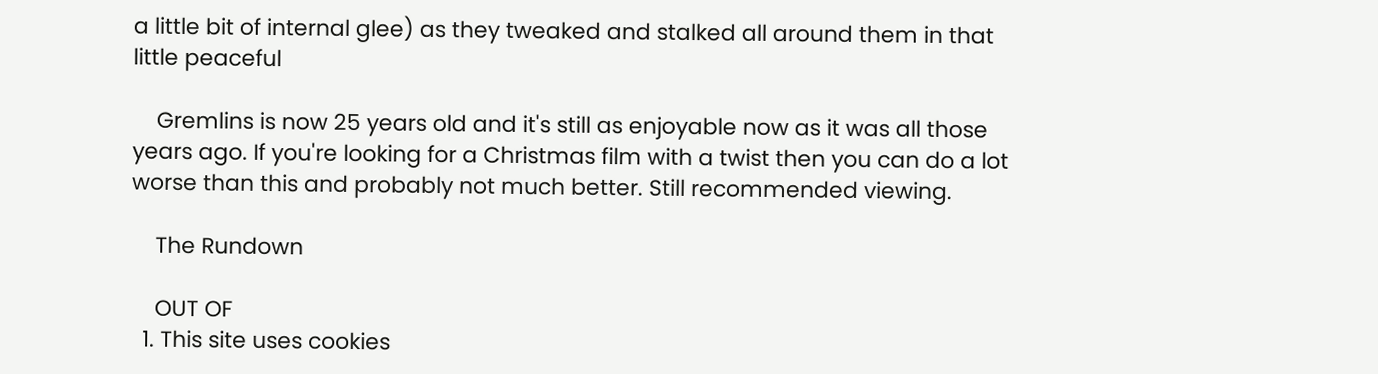a little bit of internal glee) as they tweaked and stalked all around them in that little peaceful

    Gremlins is now 25 years old and it's still as enjoyable now as it was all those years ago. If you're looking for a Christmas film with a twist then you can do a lot worse than this and probably not much better. Still recommended viewing.

    The Rundown

    OUT OF
  1. This site uses cookies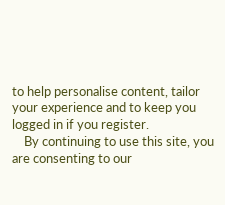to help personalise content, tailor your experience and to keep you logged in if you register.
    By continuing to use this site, you are consenting to our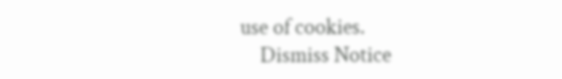use of cookies.
    Dismiss Notice